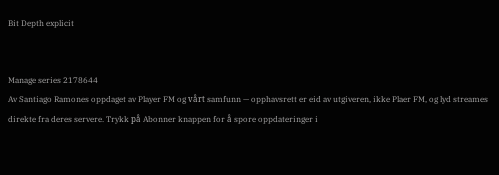Bit Depth explicit


Manage series 2178644
Av Santiago Ramones oppdaget av Player FM og vårt samfunn — opphavsrett er eid av utgiveren, ikke Plaer FM, og lyd streames direkte fra deres servere. Trykk på Abonner knappen for å spore oppdateringer i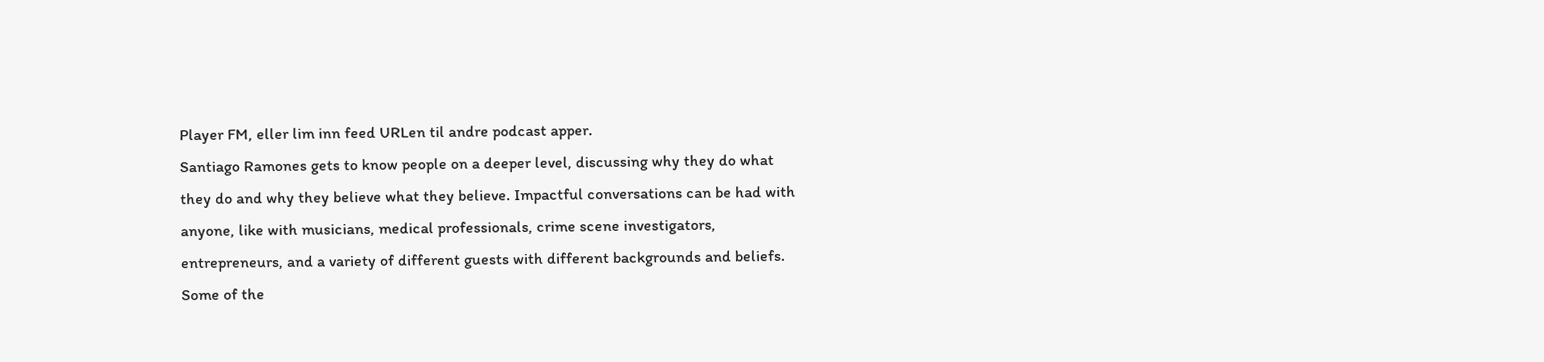Player FM, eller lim inn feed URLen til andre podcast apper.
Santiago Ramones gets to know people on a deeper level, discussing why they do what they do and why they believe what they believe. Impactful conversations can be had with anyone, like with musicians, medical professionals, crime scene investigators, entrepreneurs, and a variety of different guests with different backgrounds and beliefs. Some of the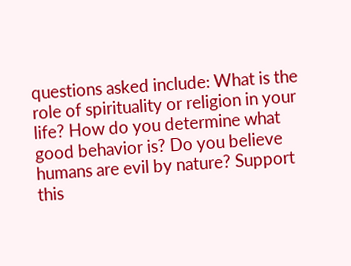questions asked include: What is the role of spirituality or religion in your life? How do you determine what good behavior is? Do you believe humans are evil by nature? Support this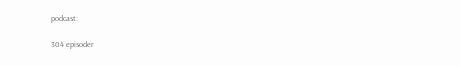podcast:

304 episoder